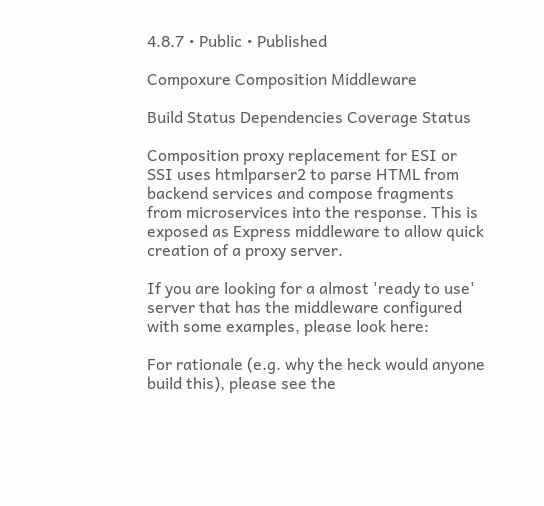4.8.7 • Public • Published

Compoxure Composition Middleware

Build Status Dependencies Coverage Status

Composition proxy replacement for ESI or SSI uses htmlparser2 to parse HTML from backend services and compose fragments from microservices into the response. This is exposed as Express middleware to allow quick creation of a proxy server.

If you are looking for a almost 'ready to use' server that has the middleware configured with some examples, please look here:

For rationale (e.g. why the heck would anyone build this), please see the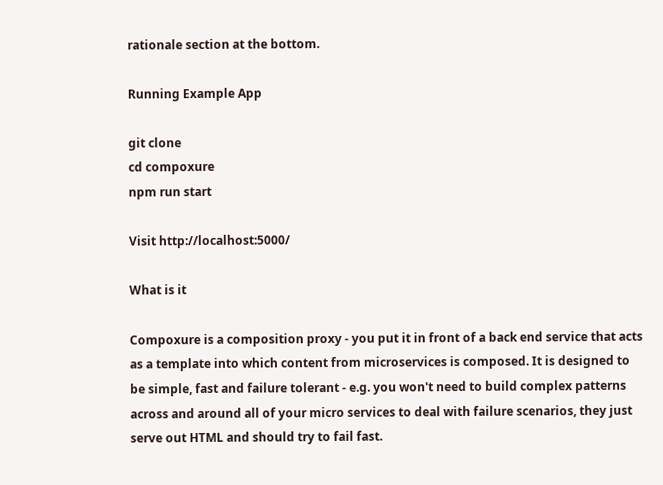rationale section at the bottom.

Running Example App

git clone
cd compoxure
npm run start

Visit http://localhost:5000/

What is it

Compoxure is a composition proxy - you put it in front of a back end service that acts as a template into which content from microservices is composed. It is designed to be simple, fast and failure tolerant - e.g. you won't need to build complex patterns across and around all of your micro services to deal with failure scenarios, they just serve out HTML and should try to fail fast.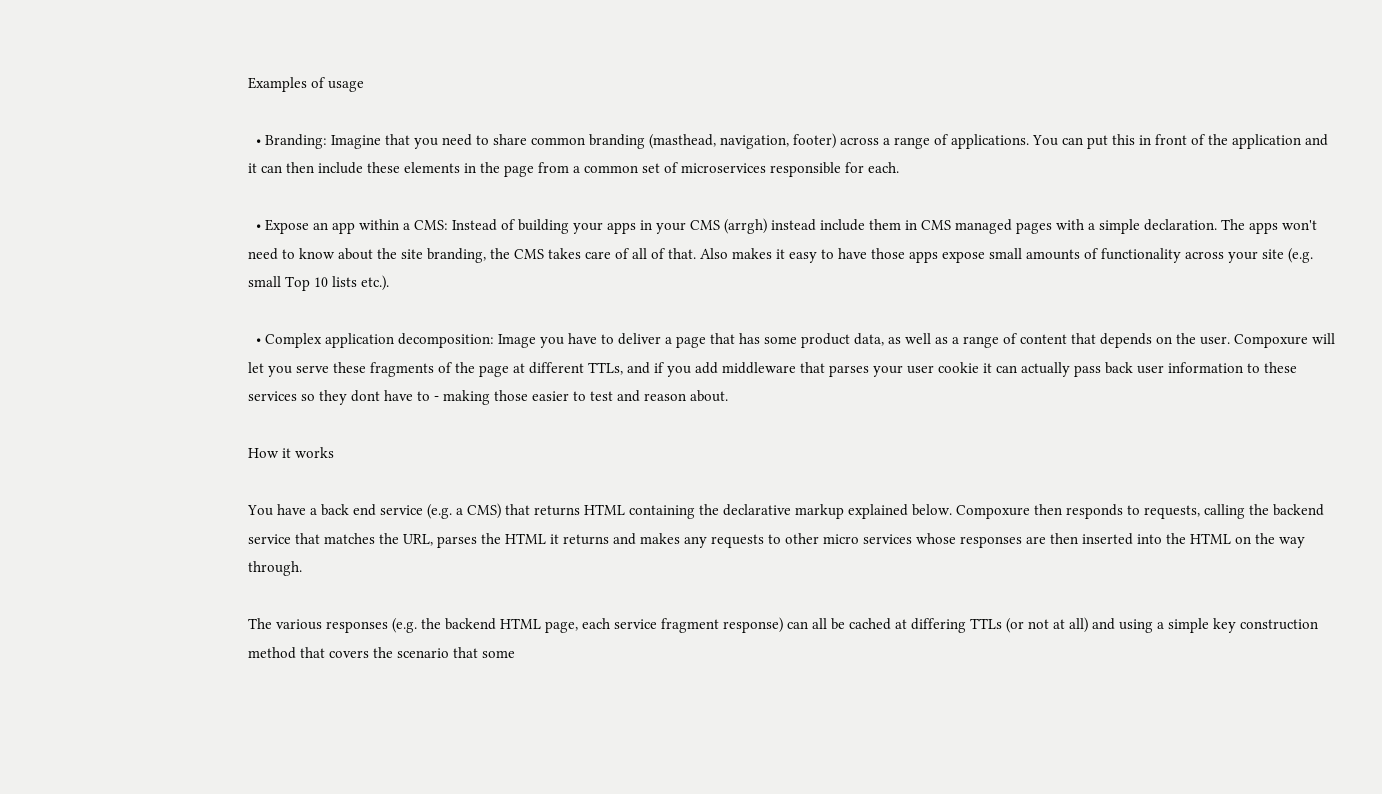Examples of usage

  • Branding: Imagine that you need to share common branding (masthead, navigation, footer) across a range of applications. You can put this in front of the application and it can then include these elements in the page from a common set of microservices responsible for each.

  • Expose an app within a CMS: Instead of building your apps in your CMS (arrgh) instead include them in CMS managed pages with a simple declaration. The apps won't need to know about the site branding, the CMS takes care of all of that. Also makes it easy to have those apps expose small amounts of functionality across your site (e.g. small Top 10 lists etc.).

  • Complex application decomposition: Image you have to deliver a page that has some product data, as well as a range of content that depends on the user. Compoxure will let you serve these fragments of the page at different TTLs, and if you add middleware that parses your user cookie it can actually pass back user information to these services so they dont have to - making those easier to test and reason about.

How it works

You have a back end service (e.g. a CMS) that returns HTML containing the declarative markup explained below. Compoxure then responds to requests, calling the backend service that matches the URL, parses the HTML it returns and makes any requests to other micro services whose responses are then inserted into the HTML on the way through.

The various responses (e.g. the backend HTML page, each service fragment response) can all be cached at differing TTLs (or not at all) and using a simple key construction method that covers the scenario that some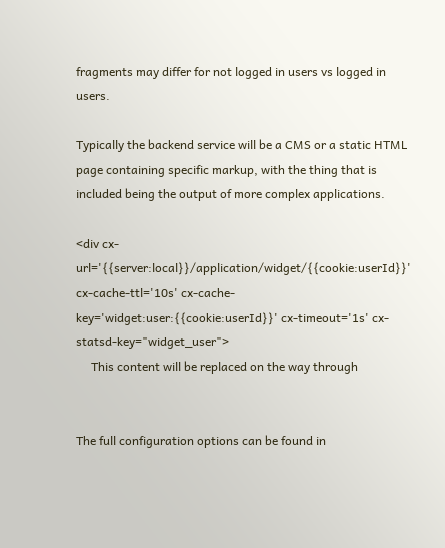fragments may differ for not logged in users vs logged in users.

Typically the backend service will be a CMS or a static HTML page containing specific markup, with the thing that is included being the output of more complex applications.

<div cx-url='{{server:local}}/application/widget/{{cookie:userId}}' cx-cache-ttl='10s' cx-cache-key='widget:user:{{cookie:userId}}' cx-timeout='1s' cx-statsd-key="widget_user">
     This content will be replaced on the way through


The full configuration options can be found in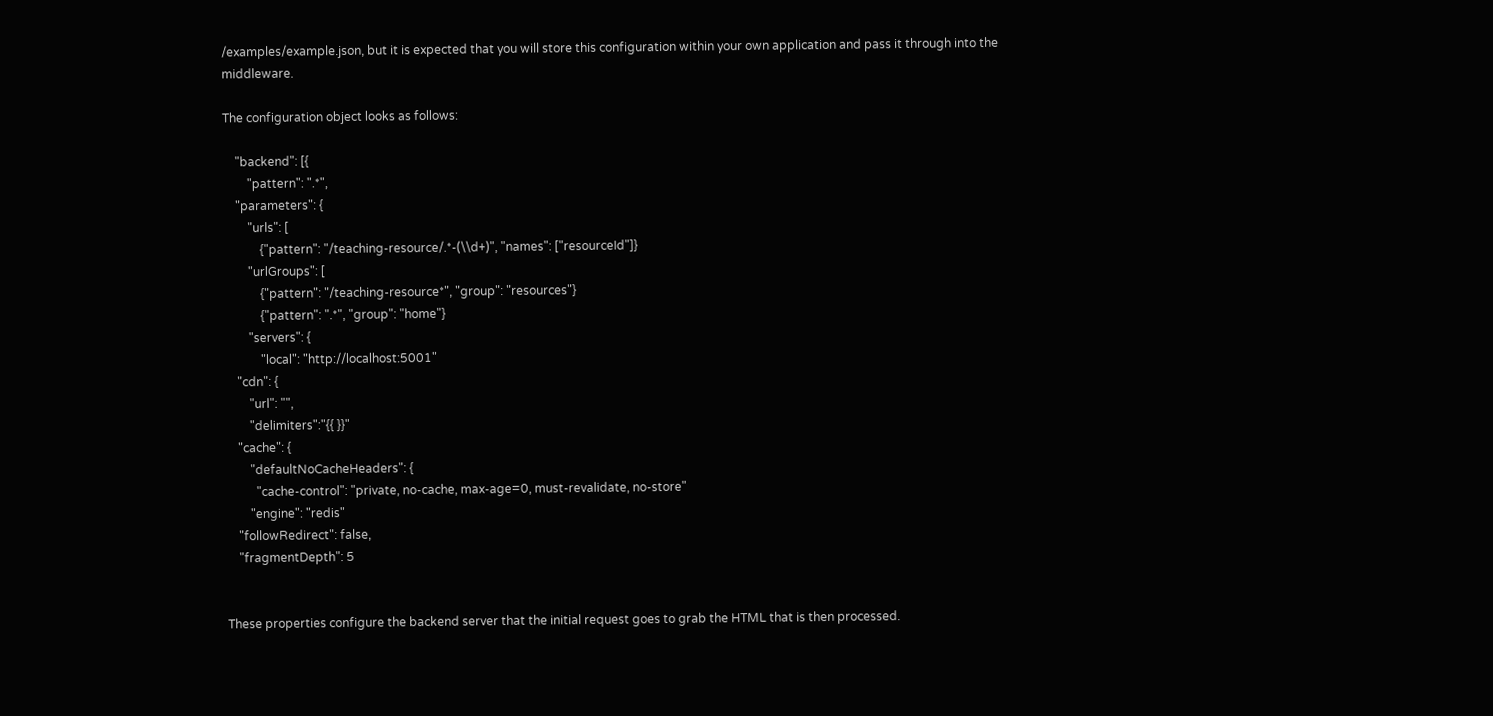/examples/example.json, but it is expected that you will store this configuration within your own application and pass it through into the middleware.

The configuration object looks as follows:

    "backend": [{
        "pattern": ".*",
    "parameters": {
        "urls": [
            {"pattern": "/teaching-resource/.*-(\\d+)", "names": ["resourceId"]}
        "urlGroups": [
            {"pattern": "/teaching-resource*", "group": "resources"}
            {"pattern": ".*", "group": "home"}
        "servers": {
            "local": "http://localhost:5001"
    "cdn": {
        "url": "",
        "delimiters":"{{ }}"
    "cache": {
        "defaultNoCacheHeaders": {
          "cache-control": "private, no-cache, max-age=0, must-revalidate, no-store"
        "engine": "redis"
    "followRedirect": false,
    "fragmentDepth": 5


These properties configure the backend server that the initial request goes to grab the HTML that is then processed.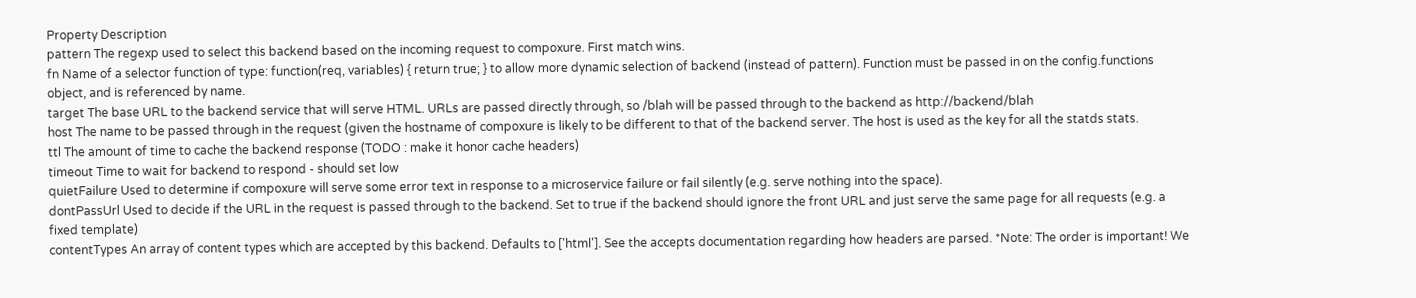Property Description
pattern The regexp used to select this backend based on the incoming request to compoxure. First match wins.
fn Name of a selector function of type: function(req, variables) { return true; } to allow more dynamic selection of backend (instead of pattern). Function must be passed in on the config.functions object, and is referenced by name.
target The base URL to the backend service that will serve HTML. URLs are passed directly through, so /blah will be passed through to the backend as http://backend/blah
host The name to be passed through in the request (given the hostname of compoxure is likely to be different to that of the backend server. The host is used as the key for all the statds stats.
ttl The amount of time to cache the backend response (TODO : make it honor cache headers)
timeout Time to wait for backend to respond - should set low
quietFailure Used to determine if compoxure will serve some error text in response to a microservice failure or fail silently (e.g. serve nothing into the space).
dontPassUrl Used to decide if the URL in the request is passed through to the backend. Set to true if the backend should ignore the front URL and just serve the same page for all requests (e.g. a fixed template)
contentTypes An array of content types which are accepted by this backend. Defaults to ['html']. See the accepts documentation regarding how headers are parsed. *Note: The order is important! We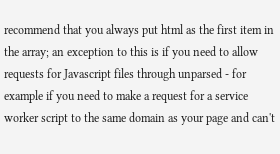recommend that you always put html as the first item in the array; an exception to this is if you need to allow requests for Javascript files through unparsed - for example if you need to make a request for a service worker script to the same domain as your page and can't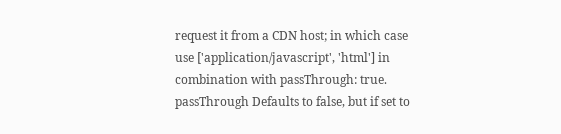request it from a CDN host; in which case use ['application/javascript', 'html'] in combination with passThrough: true.
passThrough Defaults to false, but if set to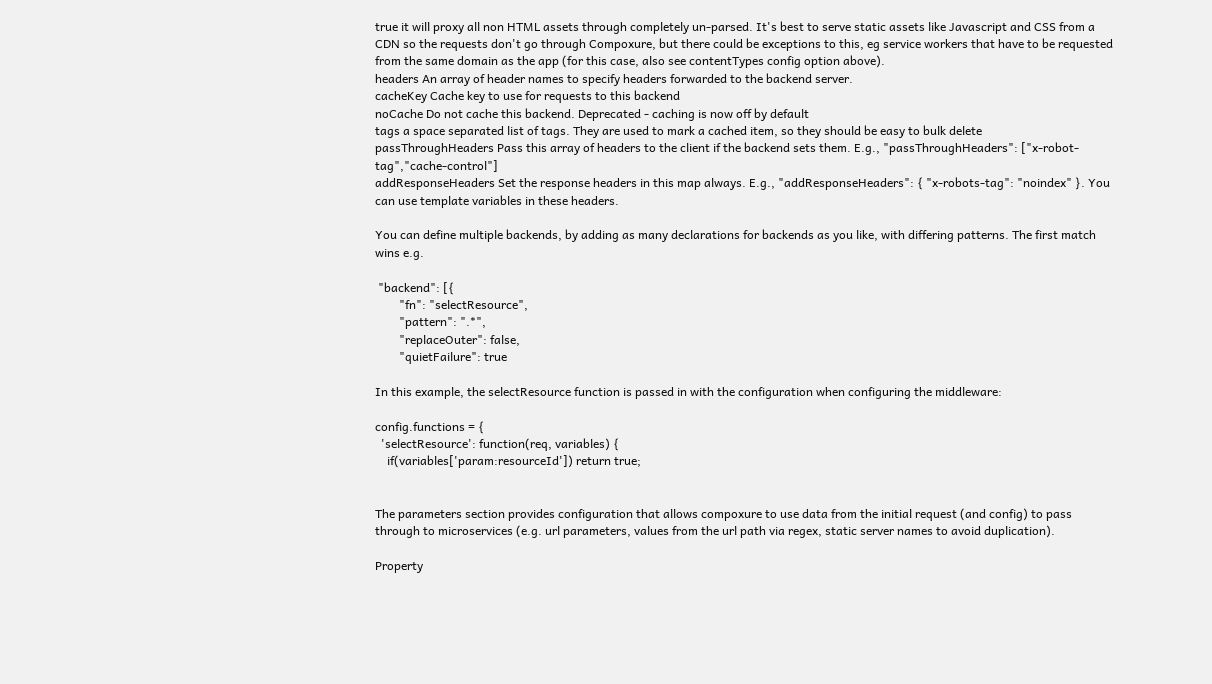true it will proxy all non HTML assets through completely un-parsed. It's best to serve static assets like Javascript and CSS from a CDN so the requests don't go through Compoxure, but there could be exceptions to this, eg service workers that have to be requested from the same domain as the app (for this case, also see contentTypes config option above).
headers An array of header names to specify headers forwarded to the backend server.
cacheKey Cache key to use for requests to this backend
noCache Do not cache this backend. Deprecated - caching is now off by default
tags a space separated list of tags. They are used to mark a cached item, so they should be easy to bulk delete
passThroughHeaders Pass this array of headers to the client if the backend sets them. E.g., "passThroughHeaders": ["x-robot-tag","cache-control"]
addResponseHeaders Set the response headers in this map always. E.g., "addResponseHeaders": { "x-robots-tag": "noindex" }. You can use template variables in these headers.

You can define multiple backends, by adding as many declarations for backends as you like, with differing patterns. The first match wins e.g.

 "backend": [{
        "fn": "selectResource",
        "pattern": ".*",
        "replaceOuter": false,
        "quietFailure": true

In this example, the selectResource function is passed in with the configuration when configuring the middleware:

config.functions = {
  'selectResource': function(req, variables) {
    if(variables['param:resourceId']) return true;


The parameters section provides configuration that allows compoxure to use data from the initial request (and config) to pass through to microservices (e.g. url parameters, values from the url path via regex, static server names to avoid duplication).

Property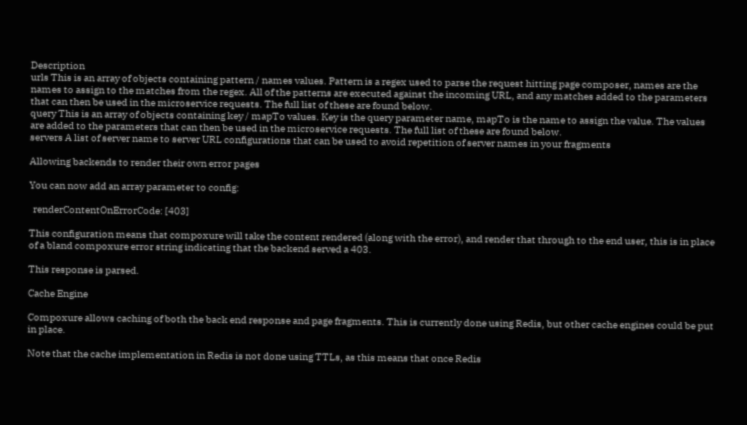Description
urls This is an array of objects containing pattern / names values. Pattern is a regex used to parse the request hitting page composer, names are the names to assign to the matches from the regex. All of the patterns are executed against the incoming URL, and any matches added to the parameters that can then be used in the microservice requests. The full list of these are found below.
query This is an array of objects containing key / mapTo values. Key is the query parameter name, mapTo is the name to assign the value. The values are added to the parameters that can then be used in the microservice requests. The full list of these are found below.
servers A list of server name to server URL configurations that can be used to avoid repetition of server names in your fragments

Allowing backends to render their own error pages

You can now add an array parameter to config:

  renderContentOnErrorCode: [403]

This configuration means that compoxure will take the content rendered (along with the error), and render that through to the end user, this is in place of a bland compoxure error string indicating that the backend served a 403.

This response is parsed.

Cache Engine

Compoxure allows caching of both the back end response and page fragments. This is currently done using Redis, but other cache engines could be put in place.

Note that the cache implementation in Redis is not done using TTLs, as this means that once Redis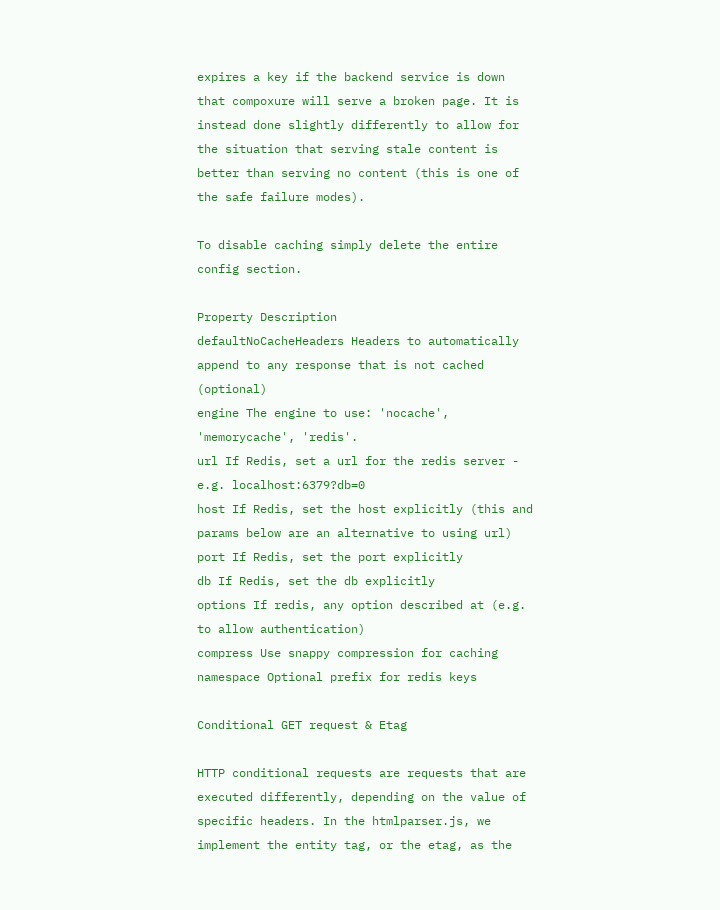expires a key if the backend service is down that compoxure will serve a broken page. It is instead done slightly differently to allow for the situation that serving stale content is better than serving no content (this is one of the safe failure modes).

To disable caching simply delete the entire config section.

Property Description
defaultNoCacheHeaders Headers to automatically append to any response that is not cached (optional)
engine The engine to use: 'nocache', 'memorycache', 'redis'.
url If Redis, set a url for the redis server - e.g. localhost:6379?db=0
host If Redis, set the host explicitly (this and params below are an alternative to using url)
port If Redis, set the port explicitly
db If Redis, set the db explicitly
options If redis, any option described at (e.g. to allow authentication)
compress Use snappy compression for caching
namespace Optional prefix for redis keys

Conditional GET request & Etag

HTTP conditional requests are requests that are executed differently, depending on the value of specific headers. In the htmlparser.js, we implement the entity tag, or the etag, as the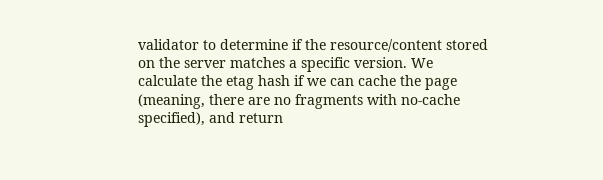validator to determine if the resource/content stored on the server matches a specific version. We calculate the etag hash if we can cache the page (meaning, there are no fragments with no-cache specified), and return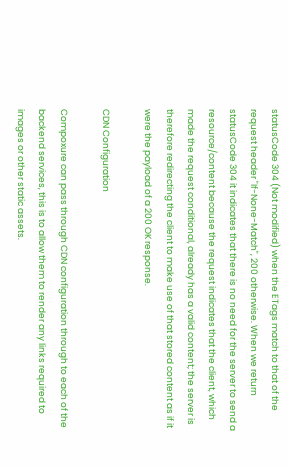statusCode 304 (Not modified) when the ETags match to that of the request header "If-None-Match", 200 otherwise. When we return statusCode 304 it indicates that there is no need for the server to send a resource/content because the request indicates that the client, which made the request conditional, already has a valid content; the server is therefore redirecting the client to make use of that stored content as if it were the payload of a 200 OK response.

CDN Configuration

Compoxure can pass through CDN configuration through to each of the backend services, this is to allow them to render any links required to images or other static assets.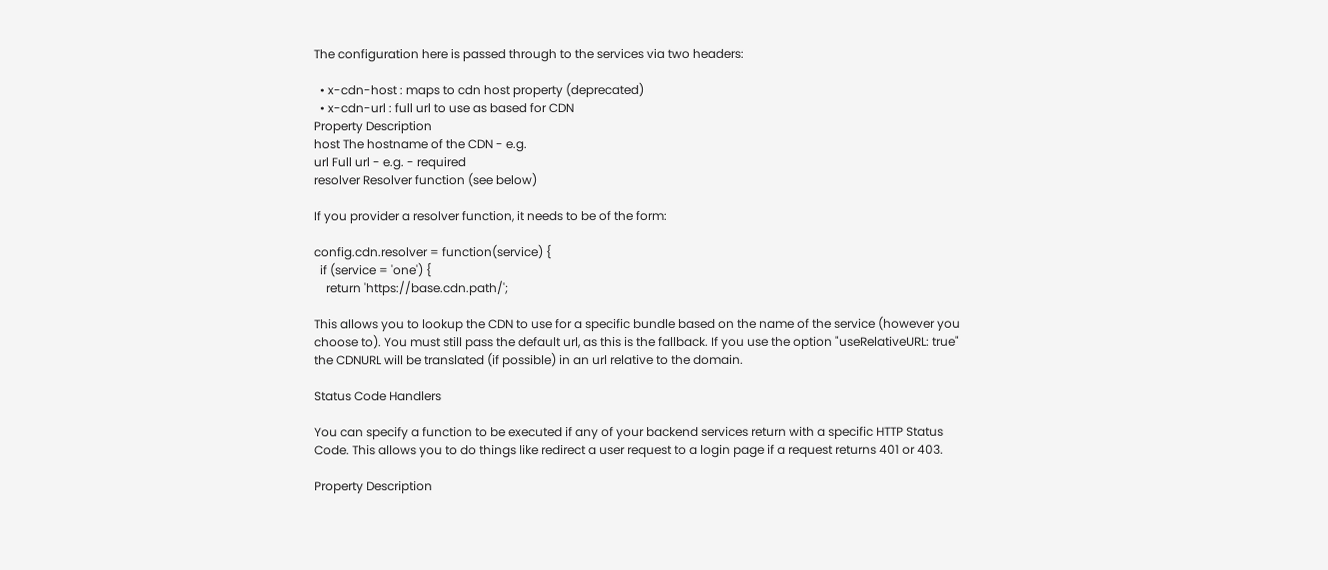The configuration here is passed through to the services via two headers:

  • x-cdn-host : maps to cdn host property (deprecated)
  • x-cdn-url : full url to use as based for CDN
Property Description
host The hostname of the CDN - e.g.
url Full url - e.g. - required
resolver Resolver function (see below)

If you provider a resolver function, it needs to be of the form:

config.cdn.resolver = function(service) {
  if (service = 'one') {
    return 'https://base.cdn.path/';

This allows you to lookup the CDN to use for a specific bundle based on the name of the service (however you choose to). You must still pass the default url, as this is the fallback. If you use the option "useRelativeURL: true" the CDNURL will be translated (if possible) in an url relative to the domain.

Status Code Handlers

You can specify a function to be executed if any of your backend services return with a specific HTTP Status Code. This allows you to do things like redirect a user request to a login page if a request returns 401 or 403.

Property Description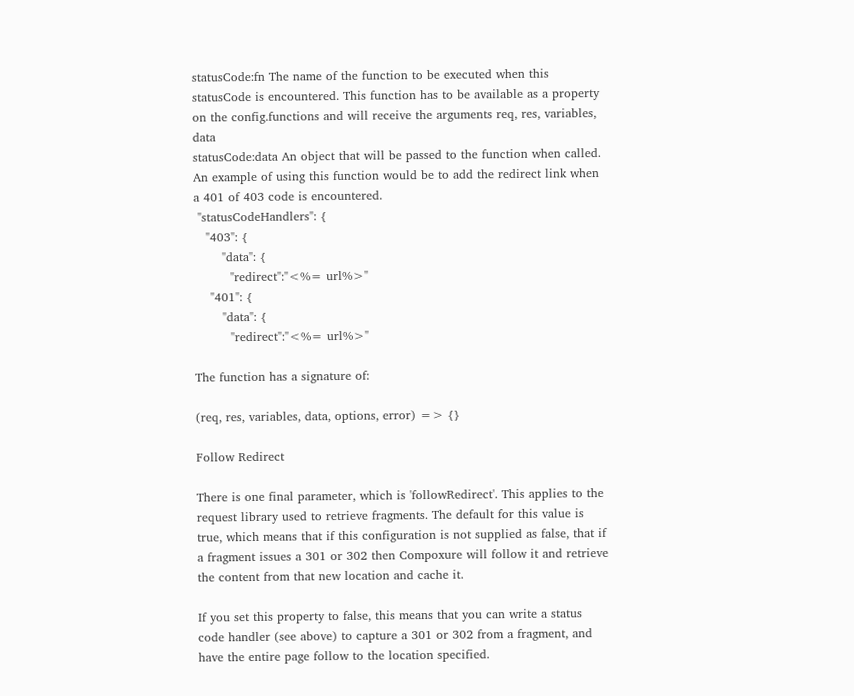statusCode:fn The name of the function to be executed when this statusCode is encountered. This function has to be available as a property on the config.functions and will receive the arguments req, res, variables, data
statusCode:data An object that will be passed to the function when called. An example of using this function would be to add the redirect link when a 401 of 403 code is encountered.
 "statusCodeHandlers": {
   "403": {
       "data": {
         "redirect":"<%= url%>"
    "401": {
       "data": {
         "redirect":"<%= url%>"

The function has a signature of:

(req, res, variables, data, options, error) => {}

Follow Redirect

There is one final parameter, which is 'followRedirect'. This applies to the request library used to retrieve fragments. The default for this value is true, which means that if this configuration is not supplied as false, that if a fragment issues a 301 or 302 then Compoxure will follow it and retrieve the content from that new location and cache it.

If you set this property to false, this means that you can write a status code handler (see above) to capture a 301 or 302 from a fragment, and have the entire page follow to the location specified.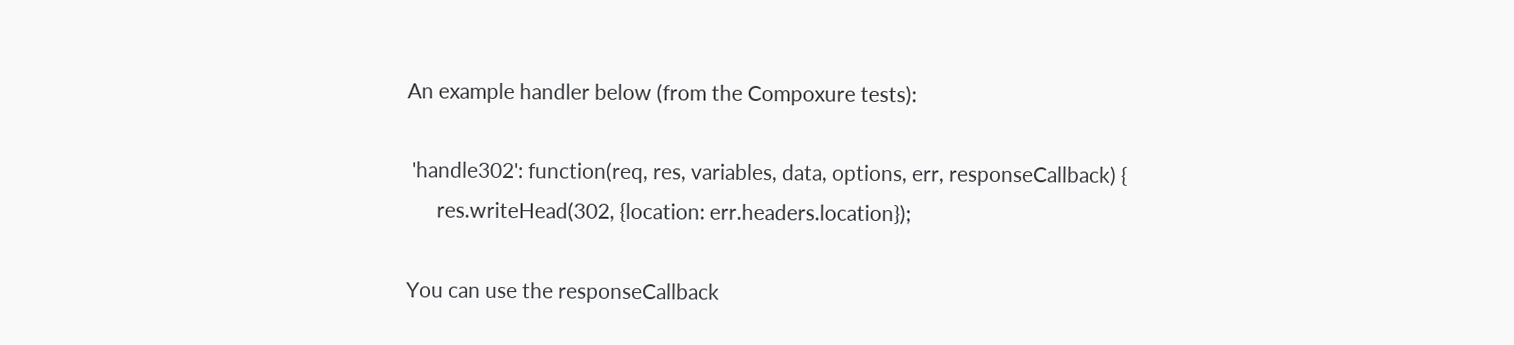An example handler below (from the Compoxure tests):

 'handle302': function(req, res, variables, data, options, err, responseCallback) {
      res.writeHead(302, {location: err.headers.location});

You can use the responseCallback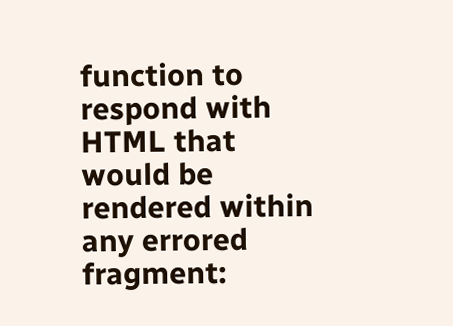function to respond with HTML that would be rendered within any errored fragment: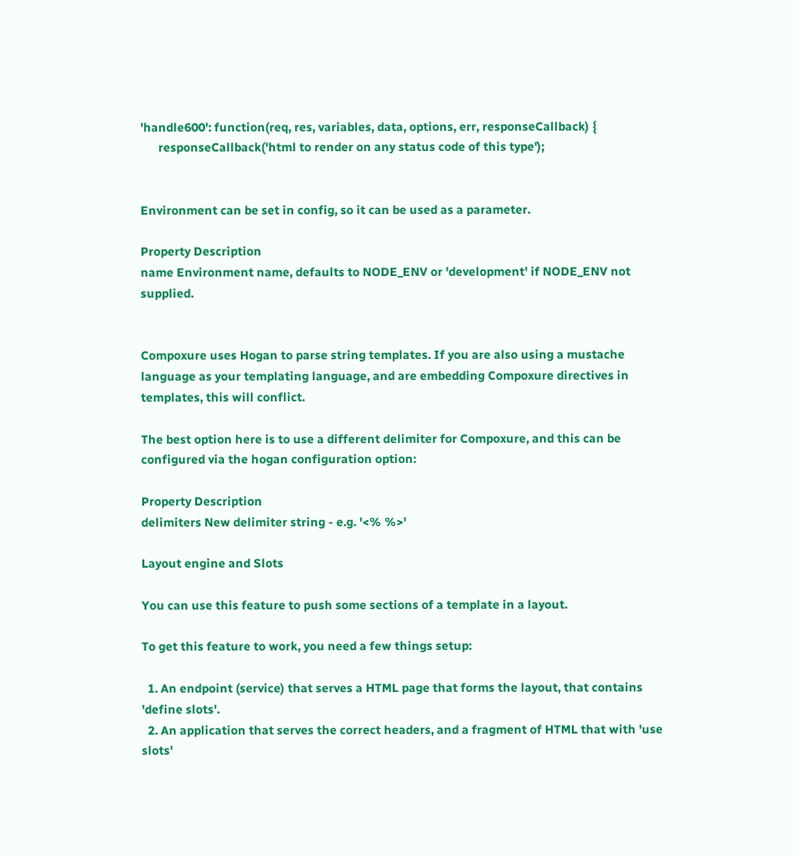'handle600': function(req, res, variables, data, options, err, responseCallback) {
      responseCallback('html to render on any status code of this type');


Environment can be set in config, so it can be used as a parameter.

Property Description
name Environment name, defaults to NODE_ENV or 'development' if NODE_ENV not supplied.


Compoxure uses Hogan to parse string templates. If you are also using a mustache language as your templating language, and are embedding Compoxure directives in templates, this will conflict.

The best option here is to use a different delimiter for Compoxure, and this can be configured via the hogan configuration option:

Property Description
delimiters New delimiter string - e.g. '<% %>'

Layout engine and Slots

You can use this feature to push some sections of a template in a layout.

To get this feature to work, you need a few things setup:

  1. An endpoint (service) that serves a HTML page that forms the layout, that contains 'define slots'.
  2. An application that serves the correct headers, and a fragment of HTML that with 'use slots'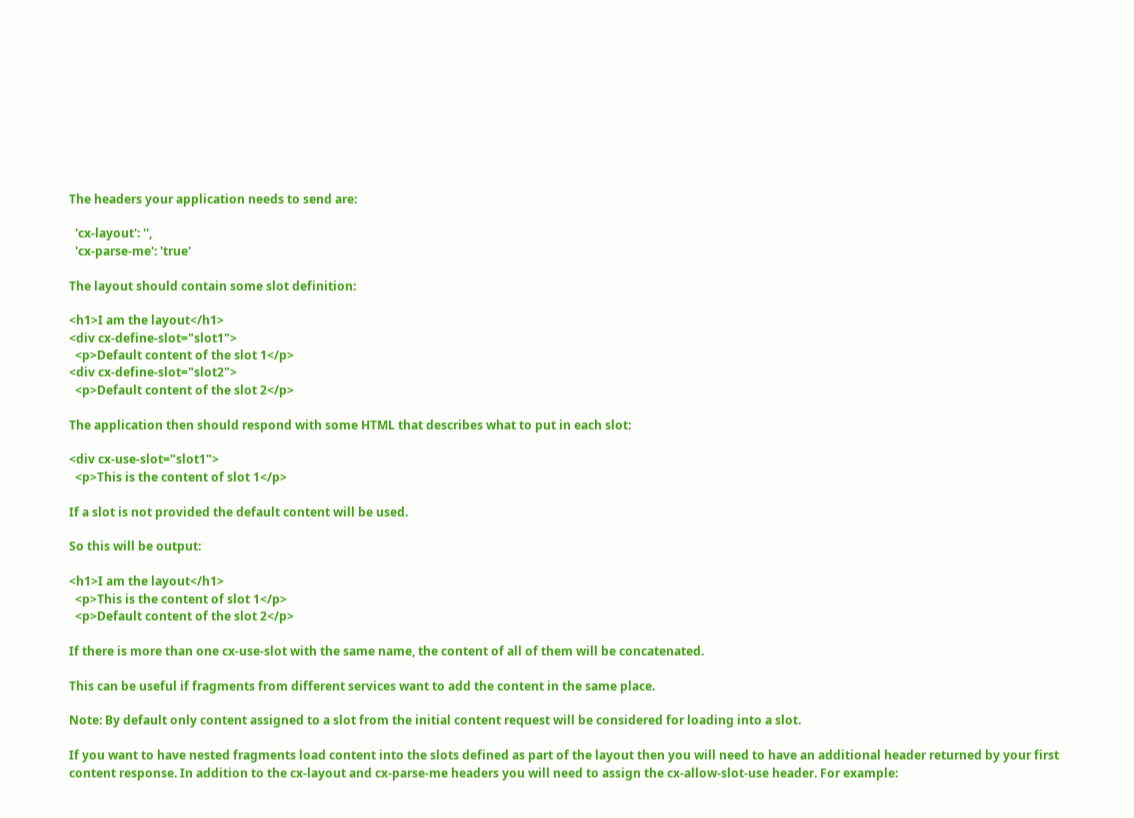The headers your application needs to send are:

  'cx-layout': '',
  'cx-parse-me': 'true'

The layout should contain some slot definition:

<h1>I am the layout</h1>
<div cx-define-slot="slot1">
  <p>Default content of the slot 1</p>
<div cx-define-slot="slot2">
  <p>Default content of the slot 2</p>

The application then should respond with some HTML that describes what to put in each slot:

<div cx-use-slot="slot1">
  <p>This is the content of slot 1</p>

If a slot is not provided the default content will be used.

So this will be output:

<h1>I am the layout</h1>
  <p>This is the content of slot 1</p>
  <p>Default content of the slot 2</p>

If there is more than one cx-use-slot with the same name, the content of all of them will be concatenated.

This can be useful if fragments from different services want to add the content in the same place.

Note: By default only content assigned to a slot from the initial content request will be considered for loading into a slot.

If you want to have nested fragments load content into the slots defined as part of the layout then you will need to have an additional header returned by your first content response. In addition to the cx-layout and cx-parse-me headers you will need to assign the cx-allow-slot-use header. For example: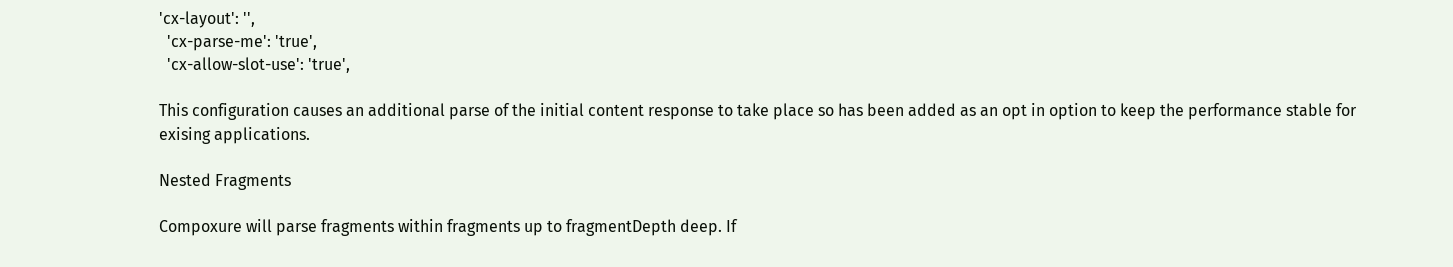'cx-layout': '',
  'cx-parse-me': 'true',
  'cx-allow-slot-use': 'true',

This configuration causes an additional parse of the initial content response to take place so has been added as an opt in option to keep the performance stable for exising applications.

Nested Fragments

Compoxure will parse fragments within fragments up to fragmentDepth deep. If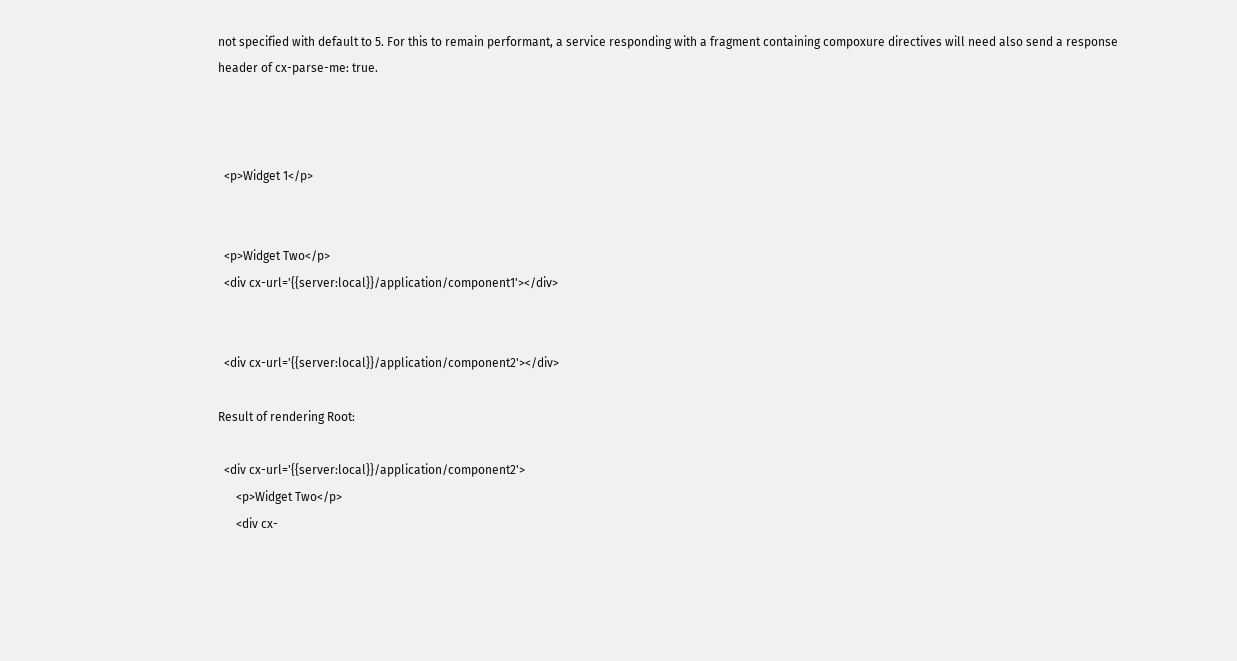not specified with default to 5. For this to remain performant, a service responding with a fragment containing compoxure directives will need also send a response header of cx-parse-me: true.



  <p>Widget 1</p>


  <p>Widget Two</p>
  <div cx-url='{{server:local}}/application/component1'></div>


  <div cx-url='{{server:local}}/application/component2'></div>

Result of rendering Root:

  <div cx-url='{{server:local}}/application/component2'>
      <p>Widget Two</p>
      <div cx-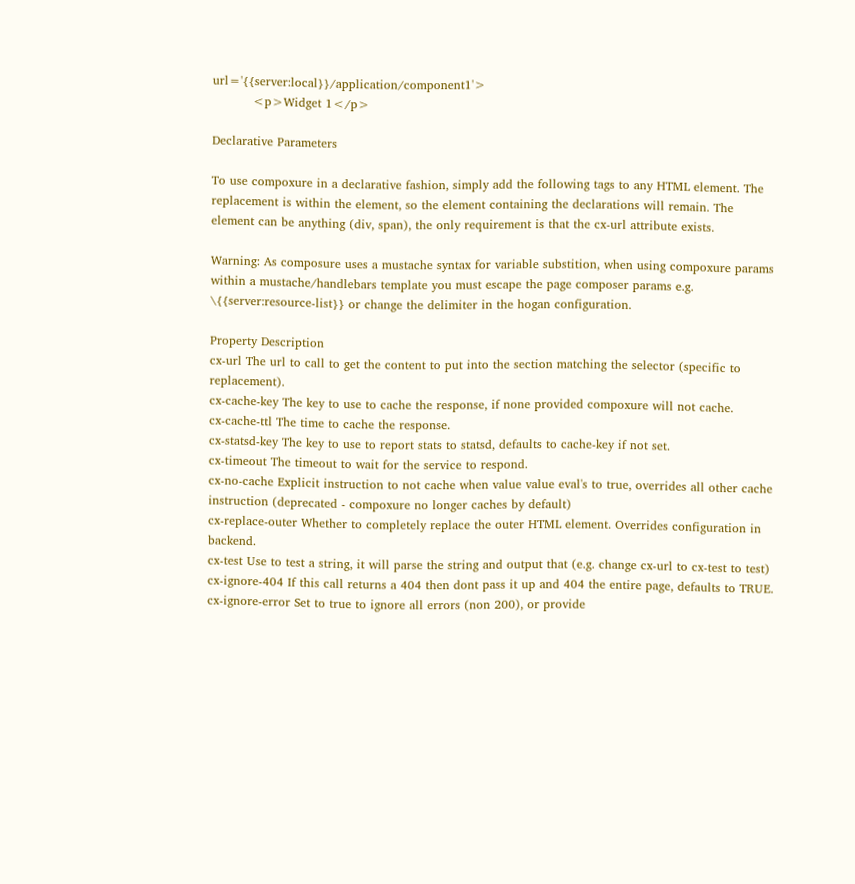url='{{server:local}}/application/component1'>
          <p>Widget 1</p>

Declarative Parameters

To use compoxure in a declarative fashion, simply add the following tags to any HTML element. The replacement is within the element, so the element containing the declarations will remain. The element can be anything (div, span), the only requirement is that the cx-url attribute exists.

Warning: As composure uses a mustache syntax for variable substition, when using compoxure params within a mustache/handlebars template you must escape the page composer params e.g. \{{server:resource-list}} or change the delimiter in the hogan configuration.

Property Description
cx-url The url to call to get the content to put into the section matching the selector (specific to replacement).
cx-cache-key The key to use to cache the response, if none provided compoxure will not cache.
cx-cache-ttl The time to cache the response.
cx-statsd-key The key to use to report stats to statsd, defaults to cache-key if not set.
cx-timeout The timeout to wait for the service to respond.
cx-no-cache Explicit instruction to not cache when value value eval's to true, overrides all other cache instruction (deprecated - compoxure no longer caches by default)
cx-replace-outer Whether to completely replace the outer HTML element. Overrides configuration in backend.
cx-test Use to test a string, it will parse the string and output that (e.g. change cx-url to cx-test to test)
cx-ignore-404 If this call returns a 404 then dont pass it up and 404 the entire page, defaults to TRUE.
cx-ignore-error Set to true to ignore all errors (non 200), or provide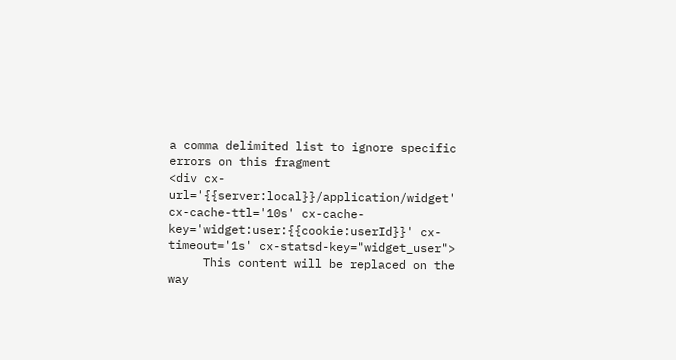a comma delimited list to ignore specific errors on this fragment
<div cx-url='{{server:local}}/application/widget' cx-cache-ttl='10s' cx-cache-key='widget:user:{{cookie:userId}}' cx-timeout='1s' cx-statsd-key="widget_user">
     This content will be replaced on the way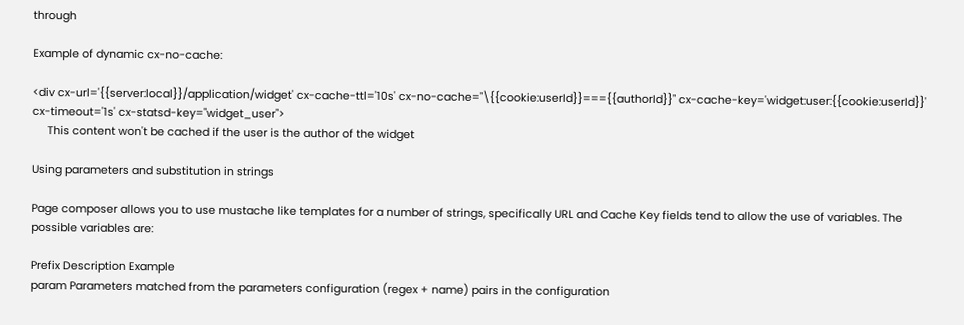through

Example of dynamic cx-no-cache:

<div cx-url='{{server:local}}/application/widget' cx-cache-ttl='10s' cx-no-cache="\{{cookie:userId}}==={{authorId}}" cx-cache-key='widget:user:{{cookie:userId}}' cx-timeout='1s' cx-statsd-key="widget_user">
     This content won't be cached if the user is the author of the widget

Using parameters and substitution in strings

Page composer allows you to use mustache like templates for a number of strings, specifically URL and Cache Key fields tend to allow the use of variables. The possible variables are:

Prefix Description Example
param Parameters matched from the parameters configuration (regex + name) pairs in the configuration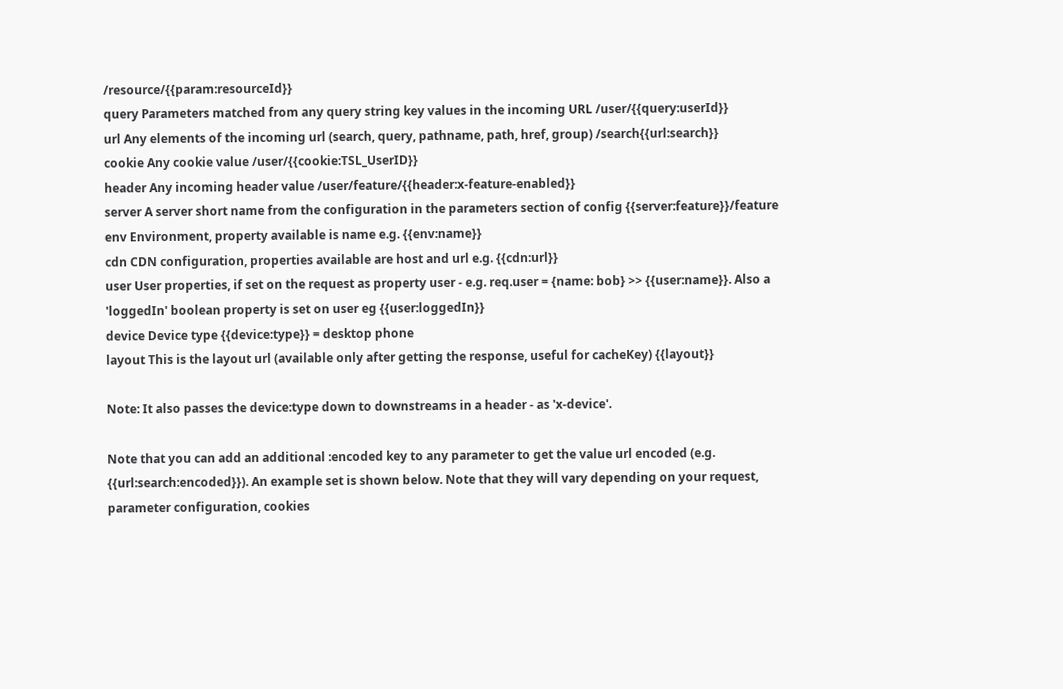/resource/{{param:resourceId}}
query Parameters matched from any query string key values in the incoming URL /user/{{query:userId}}
url Any elements of the incoming url (search, query, pathname, path, href, group) /search{{url:search}}
cookie Any cookie value /user/{{cookie:TSL_UserID}}
header Any incoming header value /user/feature/{{header:x-feature-enabled}}
server A server short name from the configuration in the parameters section of config {{server:feature}}/feature
env Environment, property available is name e.g. {{env:name}}
cdn CDN configuration, properties available are host and url e.g. {{cdn:url}}
user User properties, if set on the request as property user - e.g. req.user = {name: bob} >> {{user:name}}. Also a 'loggedIn' boolean property is set on user eg {{user:loggedIn}}
device Device type {{device:type}} = desktop phone
layout This is the layout url (available only after getting the response, useful for cacheKey) {{layout}}

Note: It also passes the device:type down to downstreams in a header - as 'x-device'.

Note that you can add an additional :encoded key to any parameter to get the value url encoded (e.g. {{url:search:encoded}}). An example set is shown below. Note that they will vary depending on your request, parameter configuration, cookies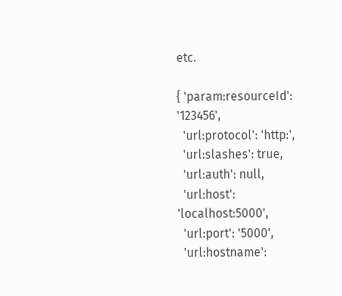etc.

{ 'param:resourceId': '123456',
  'url:protocol': 'http:',
  'url:slashes': true,
  'url:auth': null,
  'url:host': 'localhost:5000',
  'url:port': '5000',
  'url:hostname':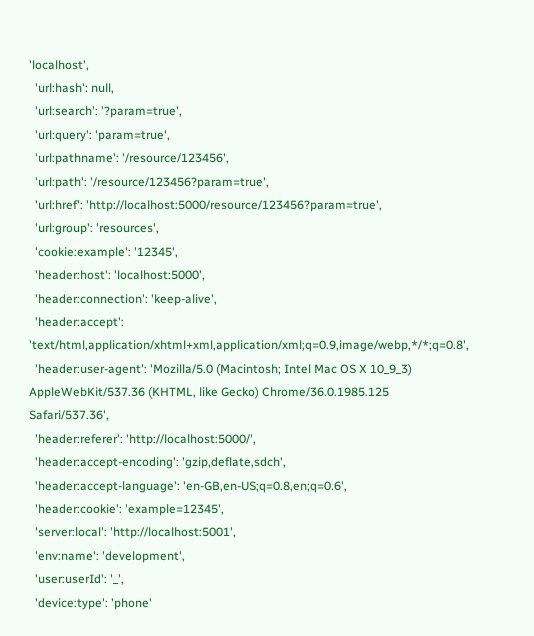'localhost',
  'url:hash': null,
  'url:search': '?param=true',
  'url:query': 'param=true',
  'url:pathname': '/resource/123456',
  'url:path': '/resource/123456?param=true',
  'url:href': 'http://localhost:5000/resource/123456?param=true',
  'url:group': 'resources',
  'cookie:example': '12345',
  'header:host': 'localhost:5000',
  'header:connection': 'keep-alive',
  'header:accept': 'text/html,application/xhtml+xml,application/xml;q=0.9,image/webp,*/*;q=0.8',
  'header:user-agent': 'Mozilla/5.0 (Macintosh; Intel Mac OS X 10_9_3) AppleWebKit/537.36 (KHTML, like Gecko) Chrome/36.0.1985.125 Safari/537.36',
  'header:referer': 'http://localhost:5000/',
  'header:accept-encoding': 'gzip,deflate,sdch',
  'header:accept-language': 'en-GB,en-US;q=0.8,en;q=0.6',
  'header:cookie': 'example=12345',
  'server:local': 'http://localhost:5001',
  'env:name': 'development',
  'user:userId': '_',
  'device:type': 'phone'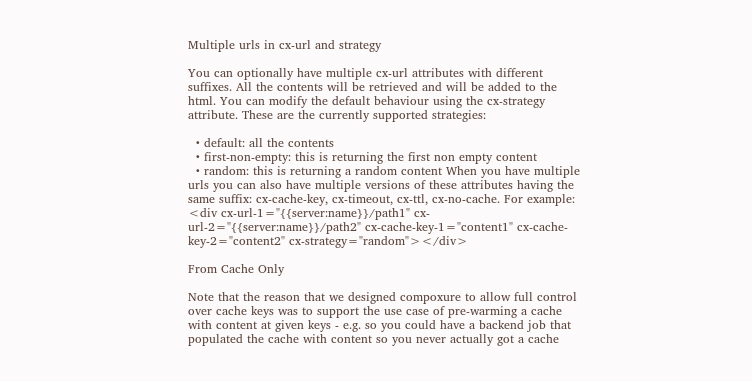Multiple urls in cx-url and strategy

You can optionally have multiple cx-url attributes with different suffixes. All the contents will be retrieved and will be added to the html. You can modify the default behaviour using the cx-strategy attribute. These are the currently supported strategies:

  • default: all the contents
  • first-non-empty: this is returning the first non empty content
  • random: this is returning a random content When you have multiple urls you can also have multiple versions of these attributes having the same suffix: cx-cache-key, cx-timeout, cx-ttl, cx-no-cache. For example:
<div cx-url-1="{{server:name}}/path1" cx-url-2="{{server:name}}/path2" cx-cache-key-1="content1" cx-cache-key-2="content2" cx-strategy="random"></div>

From Cache Only

Note that the reason that we designed compoxure to allow full control over cache keys was to support the use case of pre-warming a cache with content at given keys - e.g. so you could have a backend job that populated the cache with content so you never actually got a cache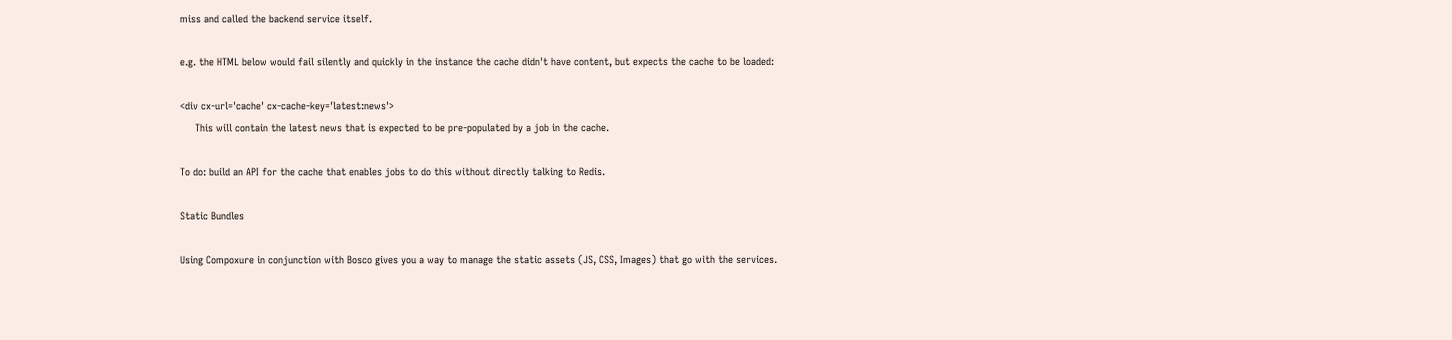miss and called the backend service itself.

e.g. the HTML below would fail silently and quickly in the instance the cache didn't have content, but expects the cache to be loaded:

<div cx-url='cache' cx-cache-key='latest:news'>
     This will contain the latest news that is expected to be pre-populated by a job in the cache.

To do: build an API for the cache that enables jobs to do this without directly talking to Redis.

Static Bundles

Using Compoxure in conjunction with Bosco gives you a way to manage the static assets (JS, CSS, Images) that go with the services.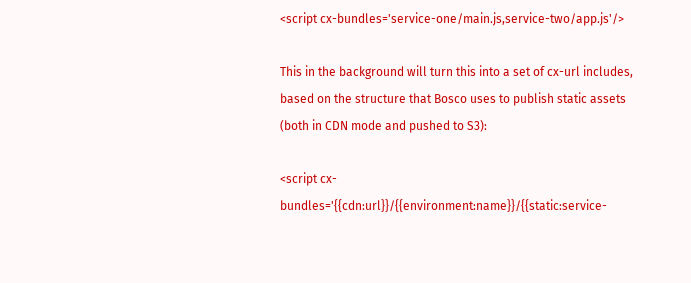<script cx-bundles='service-one/main.js,service-two/app.js'/>

This in the background will turn this into a set of cx-url includes, based on the structure that Bosco uses to publish static assets (both in CDN mode and pushed to S3):

<script cx-bundles='{{cdn:url}}/{{environment:name}}/{{static:service-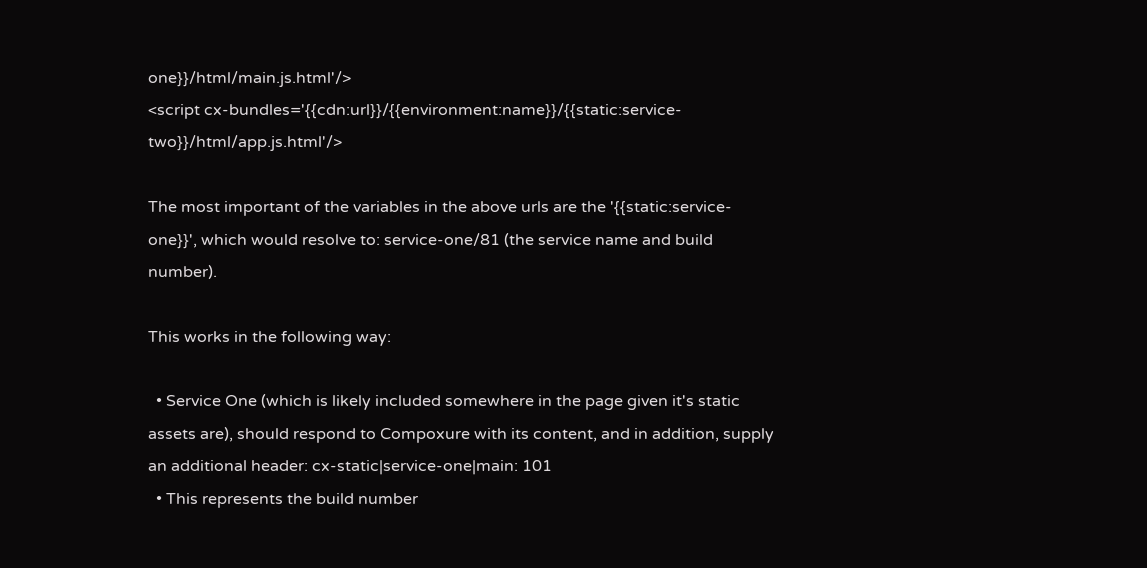one}}/html/main.js.html'/>
<script cx-bundles='{{cdn:url}}/{{environment:name}}/{{static:service-two}}/html/app.js.html'/>

The most important of the variables in the above urls are the '{{static:service-one}}', which would resolve to: service-one/81 (the service name and build number).

This works in the following way:

  • Service One (which is likely included somewhere in the page given it's static assets are), should respond to Compoxure with its content, and in addition, supply an additional header: cx-static|service-one|main: 101
  • This represents the build number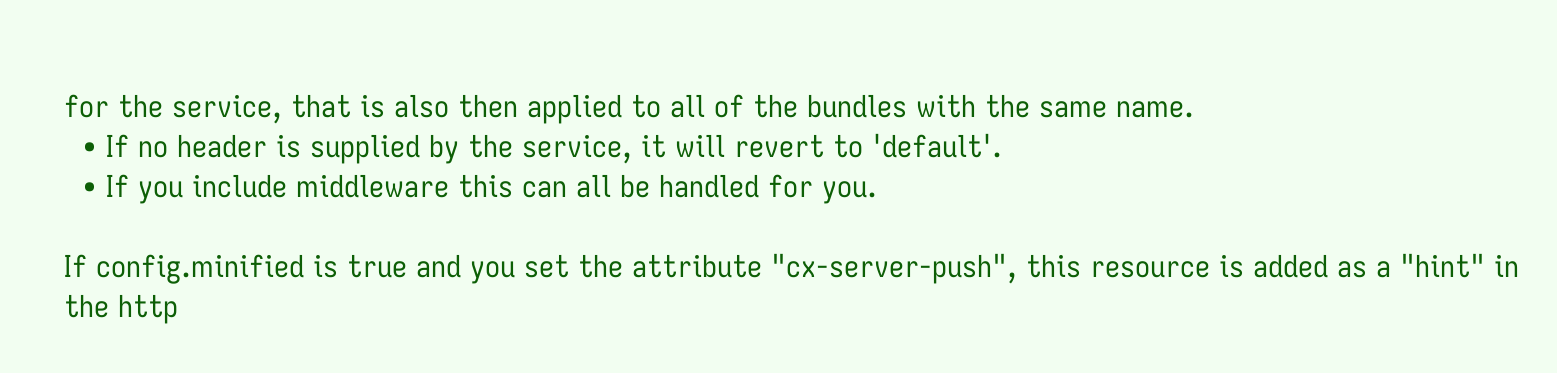for the service, that is also then applied to all of the bundles with the same name.
  • If no header is supplied by the service, it will revert to 'default'.
  • If you include middleware this can all be handled for you.

If config.minified is true and you set the attribute "cx-server-push", this resource is added as a "hint" in the http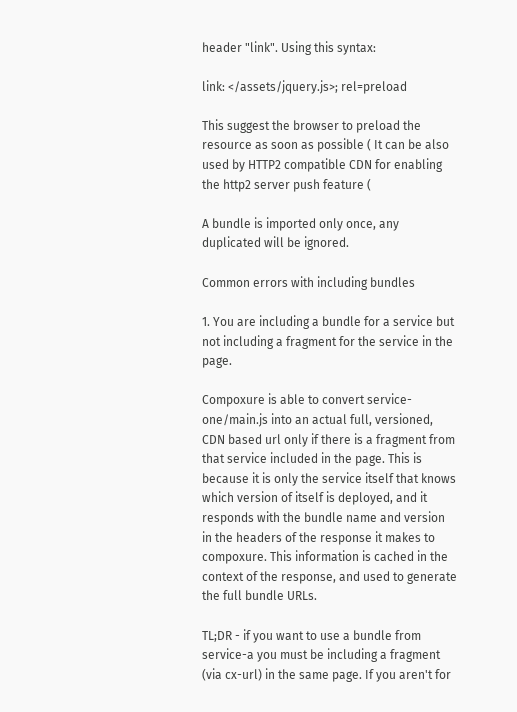header "link". Using this syntax:

link: </assets/jquery.js>; rel=preload

This suggest the browser to preload the resource as soon as possible ( It can be also used by HTTP2 compatible CDN for enabling the http2 server push feature (

A bundle is imported only once, any duplicated will be ignored.

Common errors with including bundles

1. You are including a bundle for a service but not including a fragment for the service in the page.

Compoxure is able to convert service-one/main.js into an actual full, versioned, CDN based url only if there is a fragment from that service included in the page. This is because it is only the service itself that knows which version of itself is deployed, and it responds with the bundle name and version in the headers of the response it makes to compoxure. This information is cached in the context of the response, and used to generate the full bundle URLs.

TL;DR - if you want to use a bundle from service-a you must be including a fragment (via cx-url) in the same page. If you aren't for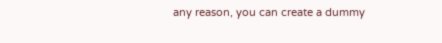any reason, you can create a dummy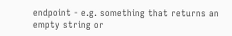endpoint - e.g. something that returns an empty string or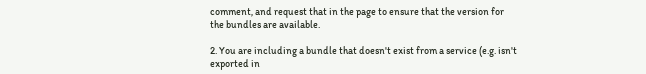comment, and request that in the page to ensure that the version for the bundles are available.

2. You are including a bundle that doesn't exist from a service (e.g. isn't exported in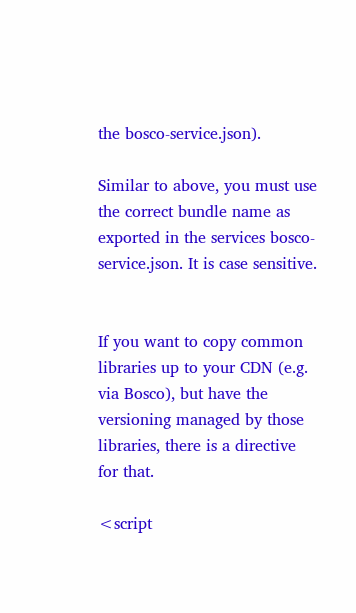the bosco-service.json).

Similar to above, you must use the correct bundle name as exported in the services bosco-service.json. It is case sensitive.


If you want to copy common libraries up to your CDN (e.g. via Bosco), but have the versioning managed by those libraries, there is a directive for that.

<script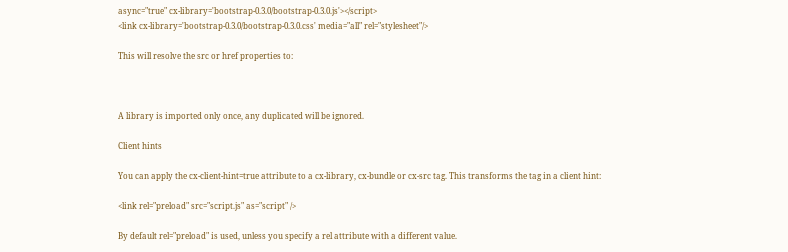async="true" cx-library='bootstrap-0.3.0/bootstrap-0.3.0.js'></script>
<link cx-library='bootstrap-0.3.0/bootstrap-0.3.0.css' media="all" rel="stylesheet"/>

This will resolve the src or href properties to:



A library is imported only once, any duplicated will be ignored.

Client hints

You can apply the cx-client-hint=true attribute to a cx-library, cx-bundle or cx-src tag. This transforms the tag in a client hint:

<link rel="preload" src="script.js" as="script" />

By default rel="preload" is used, unless you specify a rel attribute with a different value.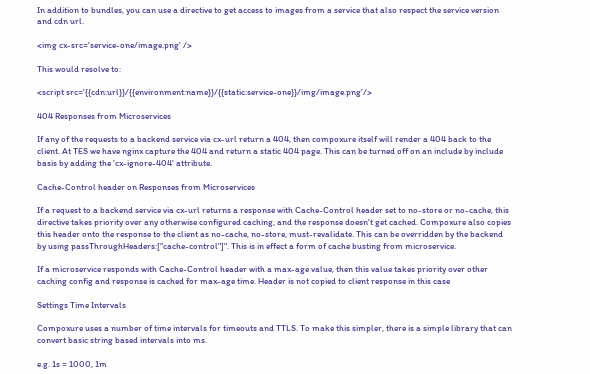In addition to bundles, you can use a directive to get access to images from a service that also respect the service version and cdn url.

<img cx-src='service-one/image.png' />

This would resolve to:

<script src='{{cdn:url}}/{{environment:name}}/{{static:service-one}}/img/image.png'/>

404 Responses from Microservices

If any of the requests to a backend service via cx-url return a 404, then compoxure itself will render a 404 back to the client. At TES we have nginx capture the 404 and return a static 404 page. This can be turned off on an include by include basis by adding the 'cx-ignore-404' attribute.

Cache-Control header on Responses from Microservices

If a request to a backend service via cx-url returns a response with Cache-Control header set to no-store or no-cache, this directive takes priority over any otherwise configured caching, and the response doesn't get cached. Compoxure also copies this header onto the response to the client as no-cache, no-store, must-revalidate. This can be overridden by the backend by using passThroughHeaders:["cache-control"]". This is in effect a form of cache busting from microservice.

If a microservice responds with Cache-Control header with a max-age value, then this value takes priority over other caching config and response is cached for max-age time. Header is not copied to client response in this case

Settings Time Intervals

Compoxure uses a number of time intervals for timeouts and TTLS. To make this simpler, there is a simple library that can convert basic string based intervals into ms.

e.g. 1s = 1000, 1m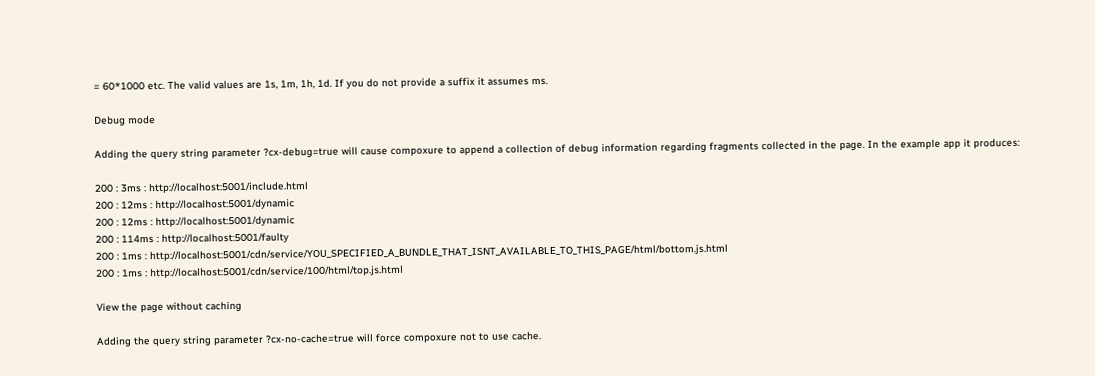= 60*1000 etc. The valid values are 1s, 1m, 1h, 1d. If you do not provide a suffix it assumes ms.

Debug mode

Adding the query string parameter ?cx-debug=true will cause compoxure to append a collection of debug information regarding fragments collected in the page. In the example app it produces:

200 : 3ms : http://localhost:5001/include.html
200 : 12ms : http://localhost:5001/dynamic
200 : 12ms : http://localhost:5001/dynamic
200 : 114ms : http://localhost:5001/faulty
200 : 1ms : http://localhost:5001/cdn/service/YOU_SPECIFIED_A_BUNDLE_THAT_ISNT_AVAILABLE_TO_THIS_PAGE/html/bottom.js.html
200 : 1ms : http://localhost:5001/cdn/service/100/html/top.js.html

View the page without caching

Adding the query string parameter ?cx-no-cache=true will force compoxure not to use cache.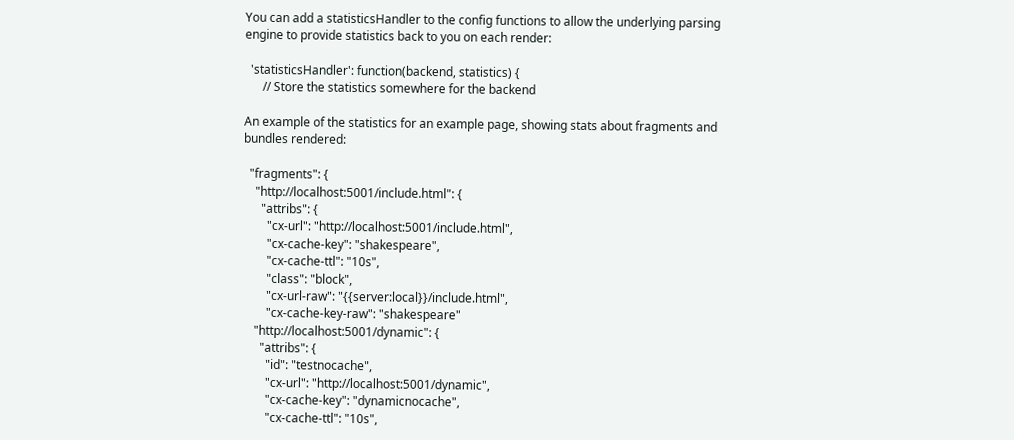You can add a statisticsHandler to the config functions to allow the underlying parsing engine to provide statistics back to you on each render:

  'statisticsHandler': function(backend, statistics) {
      // Store the statistics somewhere for the backend

An example of the statistics for an example page, showing stats about fragments and bundles rendered:

  "fragments": {
    "http://localhost:5001/include.html": {
      "attribs": {
        "cx-url": "http://localhost:5001/include.html",
        "cx-cache-key": "shakespeare",
        "cx-cache-ttl": "10s",
        "class": "block",
        "cx-url-raw": "{{server:local}}/include.html",
        "cx-cache-key-raw": "shakespeare"
    "http://localhost:5001/dynamic": {
      "attribs": {
        "id": "testnocache",
        "cx-url": "http://localhost:5001/dynamic",
        "cx-cache-key": "dynamicnocache",
        "cx-cache-ttl": "10s",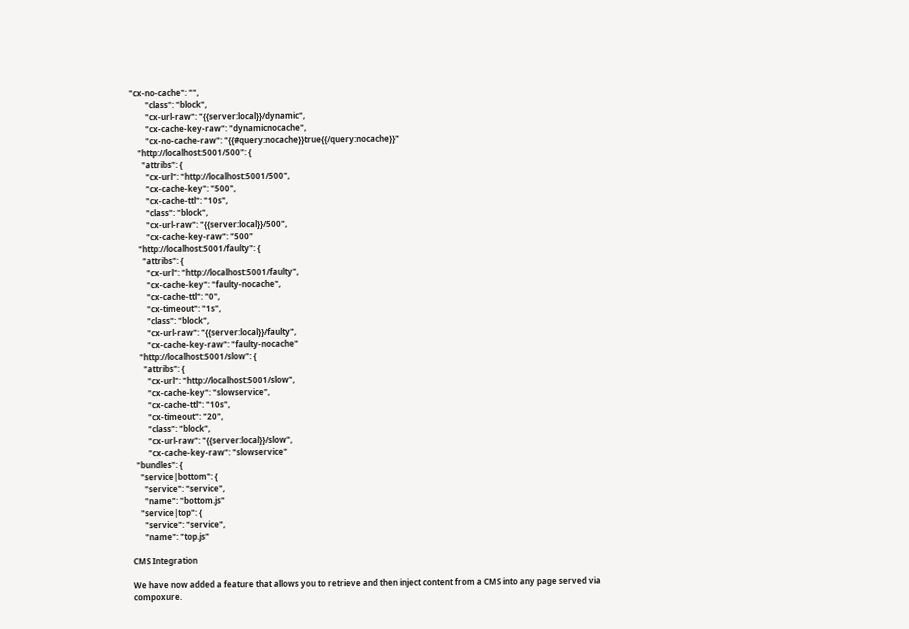"cx-no-cache": "",
        "class": "block",
        "cx-url-raw": "{{server:local}}/dynamic",
        "cx-cache-key-raw": "dynamicnocache",
        "cx-no-cache-raw": "{{#query:nocache}}true{{/query:nocache}}"
    "http://localhost:5001/500": {
      "attribs": {
        "cx-url": "http://localhost:5001/500",
        "cx-cache-key": "500",
        "cx-cache-ttl": "10s",
        "class": "block",
        "cx-url-raw": "{{server:local}}/500",
        "cx-cache-key-raw": "500"
    "http://localhost:5001/faulty": {
      "attribs": {
        "cx-url": "http://localhost:5001/faulty",
        "cx-cache-key": "faulty-nocache",
        "cx-cache-ttl": "0",
        "cx-timeout": "1s",
        "class": "block",
        "cx-url-raw": "{{server:local}}/faulty",
        "cx-cache-key-raw": "faulty-nocache"
    "http://localhost:5001/slow": {
      "attribs": {
        "cx-url": "http://localhost:5001/slow",
        "cx-cache-key": "slowservice",
        "cx-cache-ttl": "10s",
        "cx-timeout": "20",
        "class": "block",
        "cx-url-raw": "{{server:local}}/slow",
        "cx-cache-key-raw": "slowservice"
  "bundles": {
    "service|bottom": {
      "service": "service",
      "name": "bottom.js"
    "service|top": {
      "service": "service",
      "name": "top.js"

CMS Integration

We have now added a feature that allows you to retrieve and then inject content from a CMS into any page served via compoxure.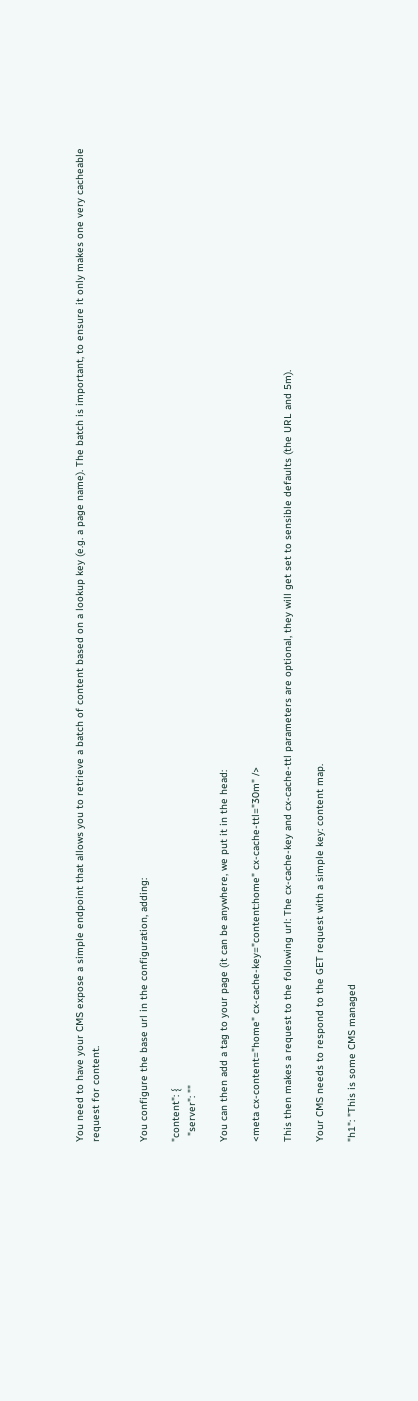You need to have your CMS expose a simple endpoint that allows you to retrieve a batch of content based on a lookup key (e.g. a page name). The batch is important, to ensure it only makes one very cacheable request for content.


You configure the base url in the configuration, adding:

"content": {
  "server": ""

You can then add a tag to your page (it can be anywhere, we put it in the head:

<meta cx-content="home" cx-cache-key="content:home" cx-cache-ttl="30m" />

This then makes a request to the following url: The cx-cache-key and cx-cache-ttl parameters are optional, they will get set to sensible defaults (the URL and 5m).

Your CMS needs to respond to the GET request with a simple key: content map.

"h1": "This is some CMS managed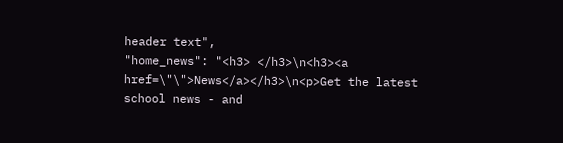header text",
"home_news": "<h3> </h3>\n<h3><a href=\"\">News</a></h3>\n<p>Get the latest school news - and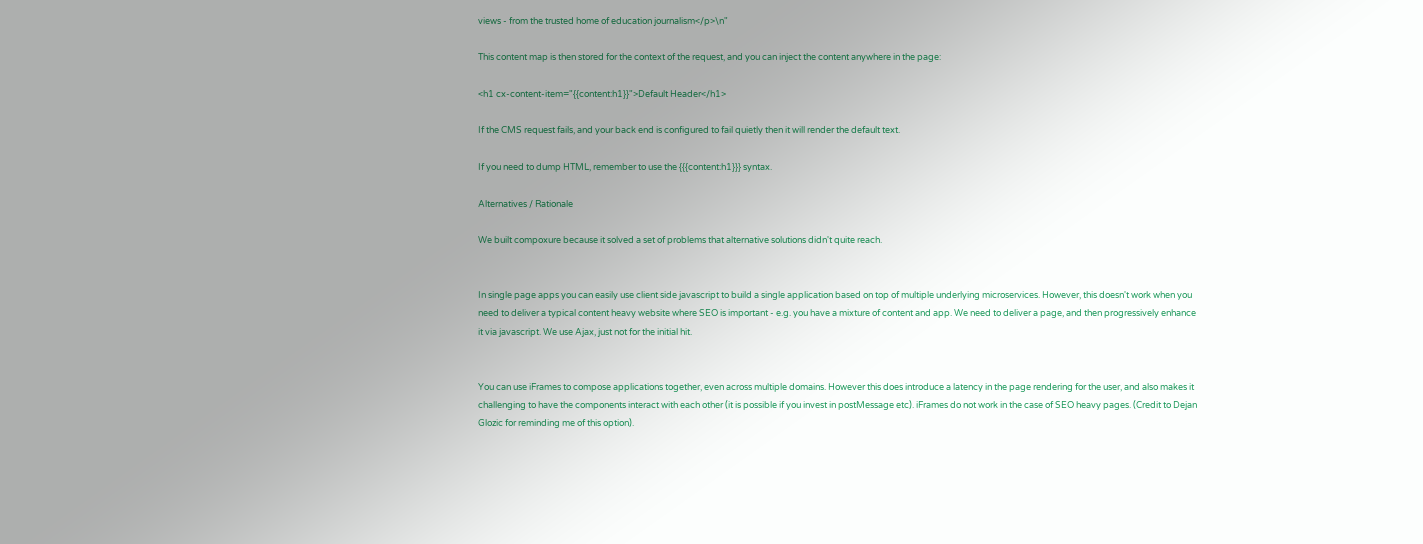views - from the trusted home of education journalism</p>\n"

This content map is then stored for the context of the request, and you can inject the content anywhere in the page:

<h1 cx-content-item="{{content:h1}}">Default Header</h1>

If the CMS request fails, and your back end is configured to fail quietly then it will render the default text.

If you need to dump HTML, remember to use the {{{content:h1}}} syntax.

Alternatives / Rationale

We built compoxure because it solved a set of problems that alternative solutions didn't quite reach.


In single page apps you can easily use client side javascript to build a single application based on top of multiple underlying microservices. However, this doesn't work when you need to deliver a typical content heavy website where SEO is important - e.g. you have a mixture of content and app. We need to deliver a page, and then progressively enhance it via javascript. We use Ajax, just not for the initial hit.


You can use iFrames to compose applications together, even across multiple domains. However this does introduce a latency in the page rendering for the user, and also makes it challenging to have the components interact with each other (it is possible if you invest in postMessage etc). iFrames do not work in the case of SEO heavy pages. (Credit to Dejan Glozic for reminding me of this option).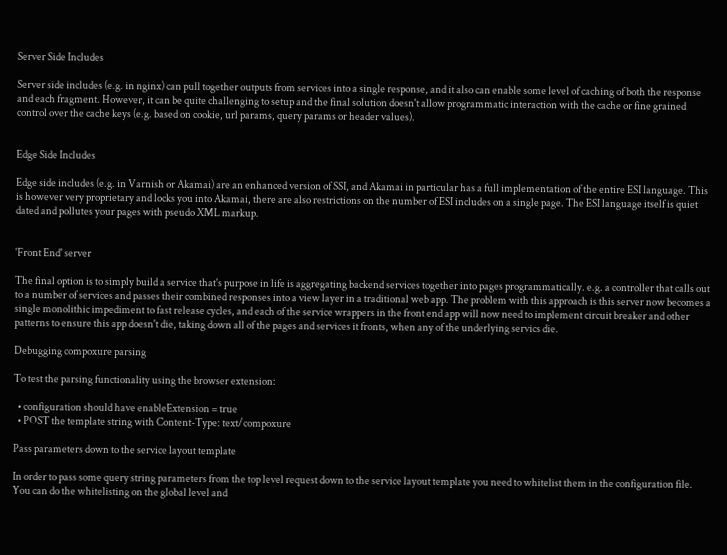Server Side Includes

Server side includes (e.g. in nginx) can pull together outputs from services into a single response, and it also can enable some level of caching of both the response and each fragment. However, it can be quite challenging to setup and the final solution doesn't allow programmatic interaction with the cache or fine grained control over the cache keys (e.g. based on cookie, url params, query params or header values).


Edge Side Includes

Edge side includes (e.g. in Varnish or Akamai) are an enhanced version of SSI, and Akamai in particular has a full implementation of the entire ESI language. This is however very proprietary and locks you into Akamai, there are also restrictions on the number of ESI includes on a single page. The ESI language itself is quiet dated and pollutes your pages with pseudo XML markup.


'Front End' server

The final option is to simply build a service that's purpose in life is aggregating backend services together into pages programmatically. e.g. a controller that calls out to a number of services and passes their combined responses into a view layer in a traditional web app. The problem with this approach is this server now becomes a single monolithic impediment to fast release cycles, and each of the service wrappers in the front end app will now need to implement circuit breaker and other patterns to ensure this app doesn't die, taking down all of the pages and services it fronts, when any of the underlying servics die.

Debugging compoxure parsing

To test the parsing functionality using the browser extension:

  • configuration should have enableExtension = true
  • POST the template string with Content-Type: text/compoxure

Pass parameters down to the service layout template

In order to pass some query string parameters from the top level request down to the service layout template you need to whitelist them in the configuration file. You can do the whitelisting on the global level and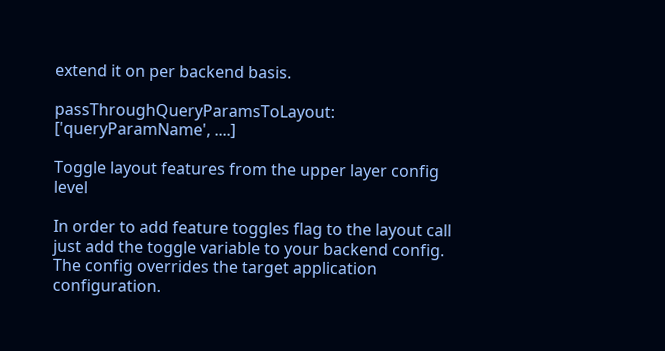extend it on per backend basis.

passThroughQueryParamsToLayout: ['queryParamName', ....]

Toggle layout features from the upper layer config level

In order to add feature toggles flag to the layout call just add the toggle variable to your backend config. The config overrides the target application configuration.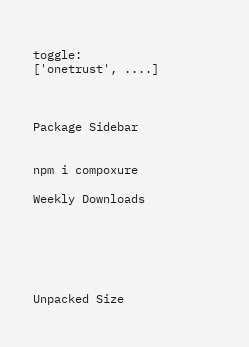toggle: ['onetrust', ....]



Package Sidebar


npm i compoxure

Weekly Downloads






Unpacked Size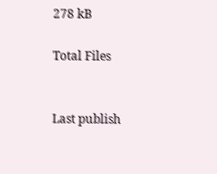278 kB

Total Files


Last publish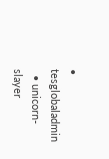• tesglobaladmin
  • unicorn-slayer